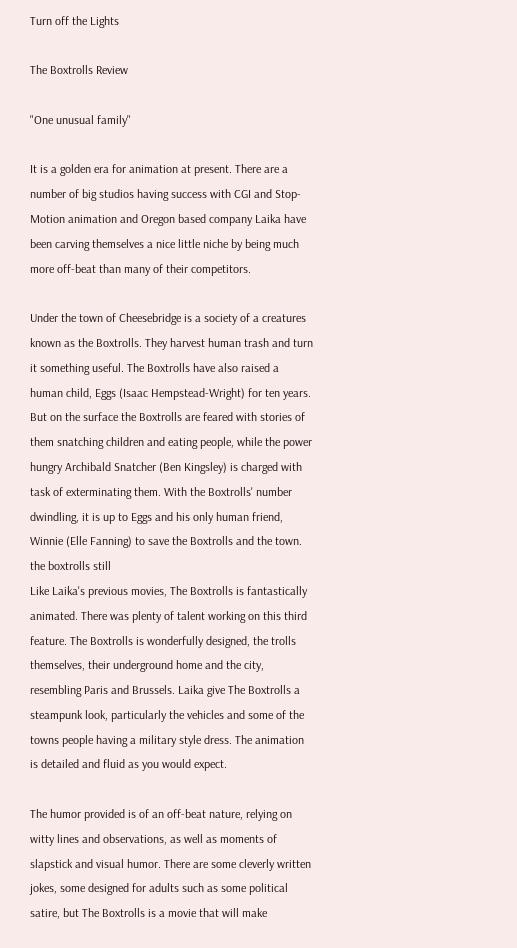Turn off the Lights

The Boxtrolls Review

"One unusual family"

It is a golden era for animation at present. There are a number of big studios having success with CGI and Stop-Motion animation and Oregon based company Laika have been carving themselves a nice little niche by being much more off-beat than many of their competitors.

Under the town of Cheesebridge is a society of a creatures known as the Boxtrolls. They harvest human trash and turn it something useful. The Boxtrolls have also raised a human child, Eggs (Isaac Hempstead-Wright) for ten years. But on the surface the Boxtrolls are feared with stories of them snatching children and eating people, while the power hungry Archibald Snatcher (Ben Kingsley) is charged with task of exterminating them. With the Boxtrolls' number dwindling, it is up to Eggs and his only human friend, Winnie (Elle Fanning) to save the Boxtrolls and the town.
the boxtrolls still
Like Laika's previous movies, The Boxtrolls is fantastically animated. There was plenty of talent working on this third feature. The Boxtrolls is wonderfully designed, the trolls themselves, their underground home and the city, resembling Paris and Brussels. Laika give The Boxtrolls a steampunk look, particularly the vehicles and some of the towns people having a military style dress. The animation is detailed and fluid as you would expect.

The humor provided is of an off-beat nature, relying on witty lines and observations, as well as moments of slapstick and visual humor. There are some cleverly written jokes, some designed for adults such as some political satire, but The Boxtrolls is a movie that will make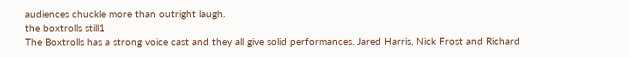audiences chuckle more than outright laugh.
the boxtrolls still1
The Boxtrolls has a strong voice cast and they all give solid performances. Jared Harris, Nick Frost and Richard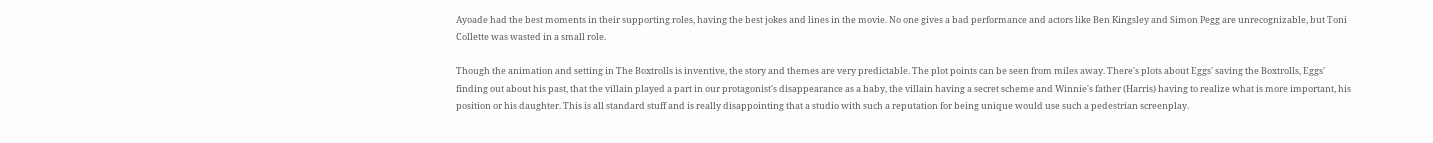Ayoade had the best moments in their supporting roles, having the best jokes and lines in the movie. No one gives a bad performance and actors like Ben Kingsley and Simon Pegg are unrecognizable, but Toni Collette was wasted in a small role.

Though the animation and setting in The Boxtrolls is inventive, the story and themes are very predictable. The plot points can be seen from miles away. There's plots about Eggs' saving the Boxtrolls, Eggs' finding out about his past, that the villain played a part in our protagonist's disappearance as a baby, the villain having a secret scheme and Winnie's father (Harris) having to realize what is more important, his position or his daughter. This is all standard stuff and is really disappointing that a studio with such a reputation for being unique would use such a pedestrian screenplay.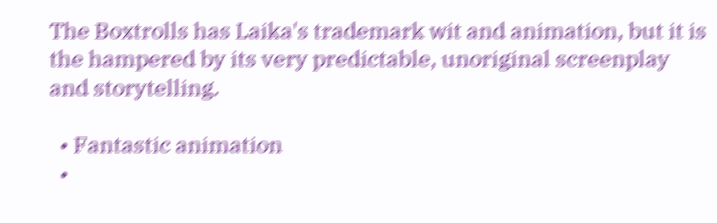The Boxtrolls has Laika's trademark wit and animation, but it is the hampered by its very predictable, unoriginal screenplay and storytelling.

  • Fantastic animation
  •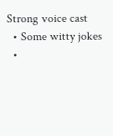Strong voice cast
  • Some witty jokes
  •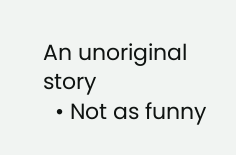An unoriginal story
  • Not as funny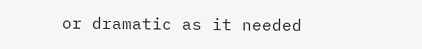or dramatic as it needed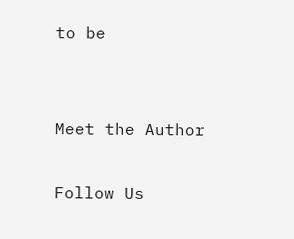to be


Meet the Author

Follow Us